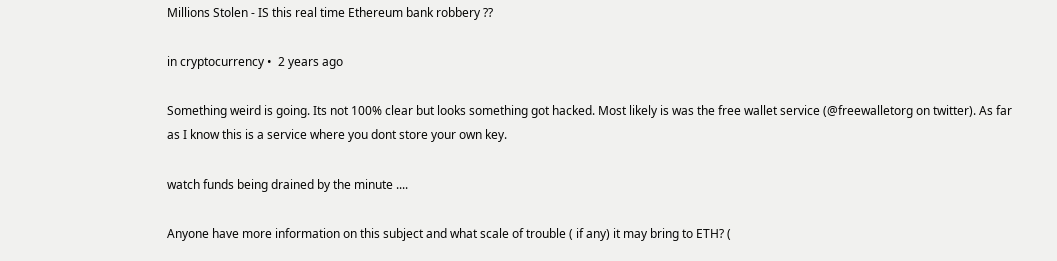Millions Stolen - IS this real time Ethereum bank robbery ??

in cryptocurrency •  2 years ago

Something weird is going. Its not 100% clear but looks something got hacked. Most likely is was the free wallet service (@freewalletorg on twitter). As far as I know this is a service where you dont store your own key.

watch funds being drained by the minute ....

Anyone have more information on this subject and what scale of trouble ( if any) it may bring to ETH? (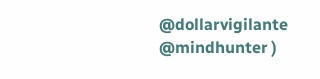@dollarvigilante @mindhunter )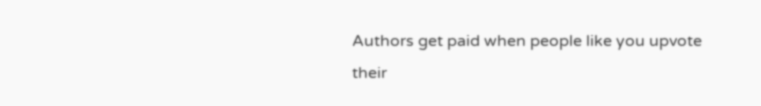Authors get paid when people like you upvote their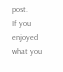post.
If you enjoyed what you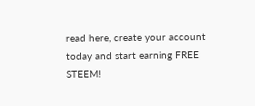read here, create your account today and start earning FREE STEEM!